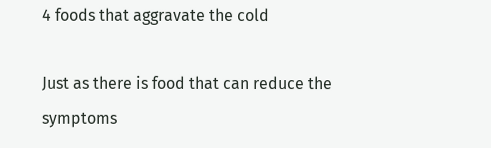4 foods that aggravate the cold

Just as there is food that can reduce the symptoms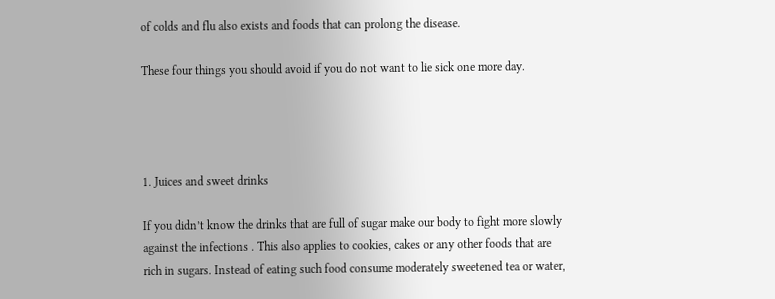of colds and flu also exists and foods that can prolong the disease.

These four things you should avoid if you do not want to lie sick one more day.




1. Juices and sweet drinks

If you didn’t know the drinks that are full of sugar make our body to fight more slowly against the infections . This also applies to cookies, cakes or any other foods that are rich in sugars. Instead of eating such food consume moderately sweetened tea or water,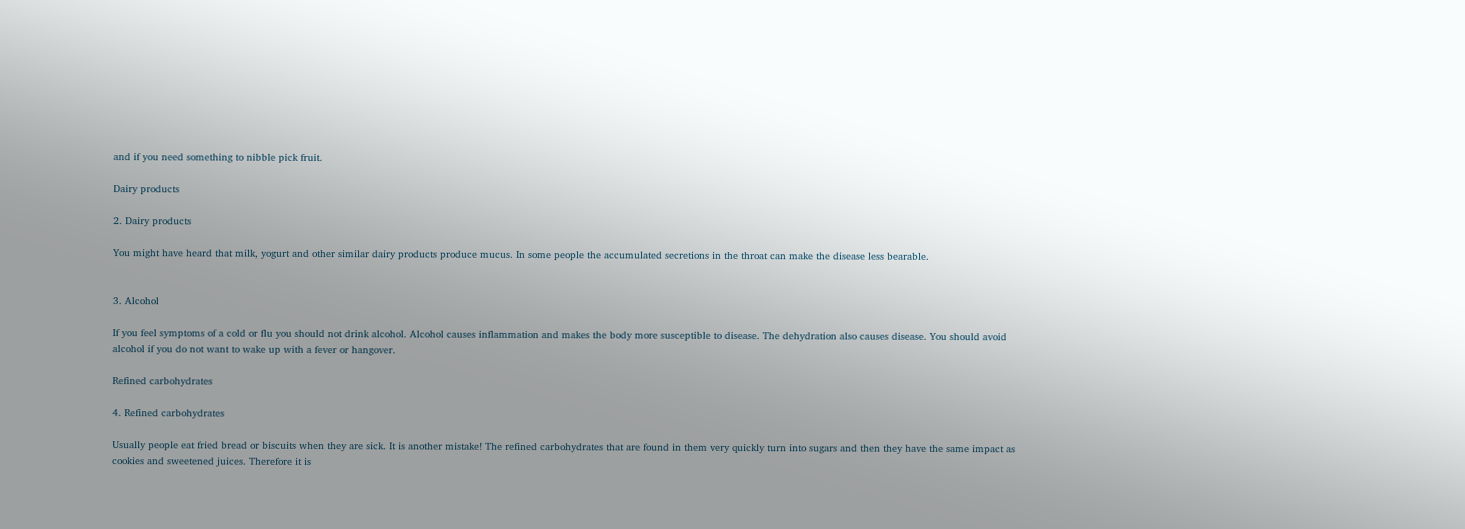and if you need something to nibble pick fruit.

Dairy products

2. Dairy products

You might have heard that milk, yogurt and other similar dairy products produce mucus. In some people the accumulated secretions in the throat can make the disease less bearable.


3. Alcohol

If you feel symptoms of a cold or flu you should not drink alcohol. Alcohol causes inflammation and makes the body more susceptible to disease. The dehydration also causes disease. You should avoid alcohol if you do not want to wake up with a fever or hangover.

Refined carbohydrates

4. Refined carbohydrates

Usually people eat fried bread or biscuits when they are sick. It is another mistake! The refined carbohydrates that are found in them very quickly turn into sugars and then they have the same impact as cookies and sweetened juices. Therefore it is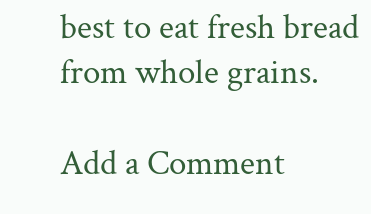best to eat fresh bread from whole grains.

Add a Comment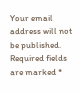Your email address will not be published. Required fields are marked *